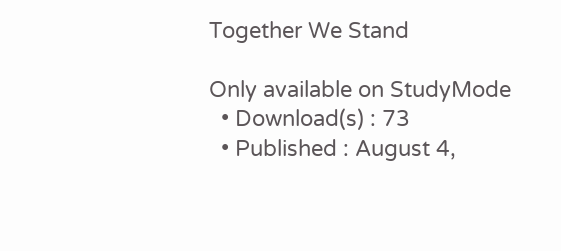Together We Stand

Only available on StudyMode
  • Download(s) : 73
  • Published : August 4,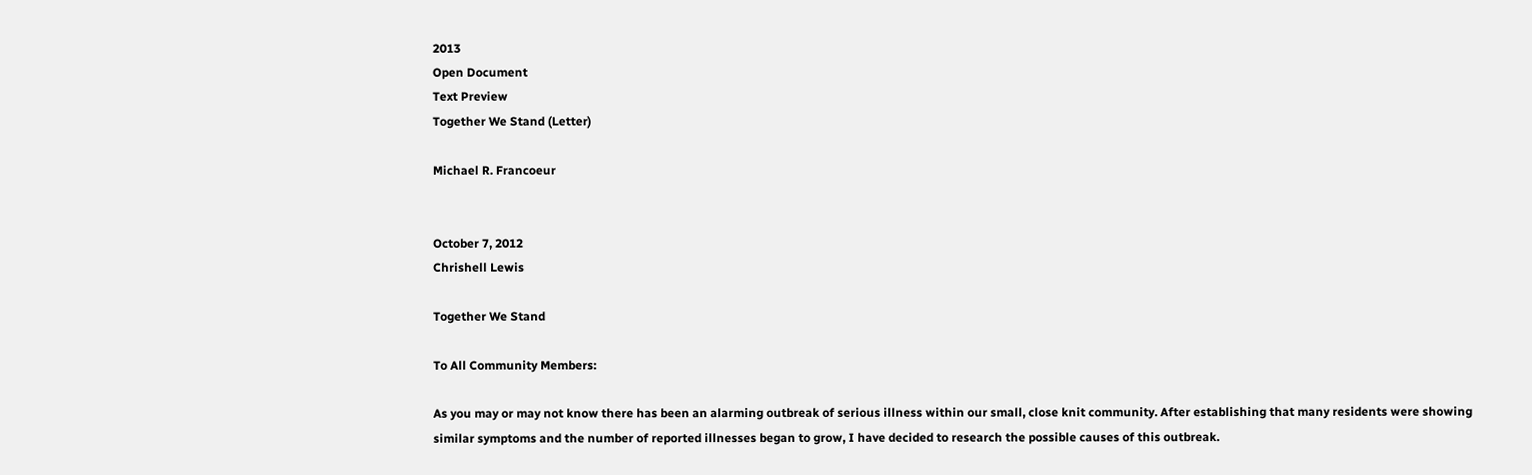2013
Open Document
Text Preview
Together We Stand (Letter)

Michael R. Francoeur


October 7, 2012
Chrishell Lewis

Together We Stand

To All Community Members:

As you may or may not know there has been an alarming outbreak of serious illness within our small, close knit community. After establishing that many residents were showing similar symptoms and the number of reported illnesses began to grow, I have decided to research the possible causes of this outbreak.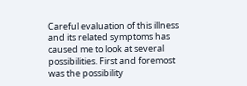Careful evaluation of this illness and its related symptoms has caused me to look at several possibilities. First and foremost was the possibility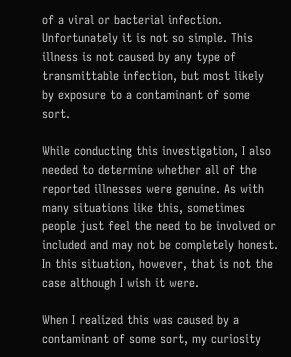of a viral or bacterial infection. Unfortunately it is not so simple. This illness is not caused by any type of transmittable infection, but most likely by exposure to a contaminant of some sort.

While conducting this investigation, I also needed to determine whether all of the reported illnesses were genuine. As with many situations like this, sometimes people just feel the need to be involved or included and may not be completely honest. In this situation, however, that is not the case although I wish it were.

When I realized this was caused by a contaminant of some sort, my curiosity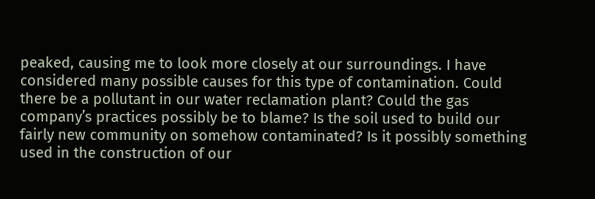peaked, causing me to look more closely at our surroundings. I have considered many possible causes for this type of contamination. Could there be a pollutant in our water reclamation plant? Could the gas company’s practices possibly be to blame? Is the soil used to build our fairly new community on somehow contaminated? Is it possibly something used in the construction of our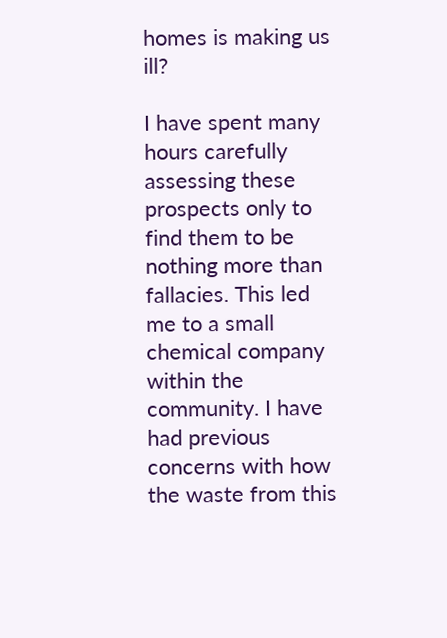homes is making us ill?

I have spent many hours carefully assessing these prospects only to find them to be nothing more than fallacies. This led me to a small chemical company within the community. I have had previous concerns with how the waste from this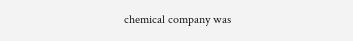chemical company was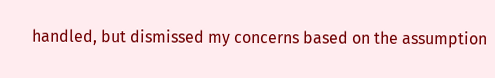handled, but dismissed my concerns based on the assumption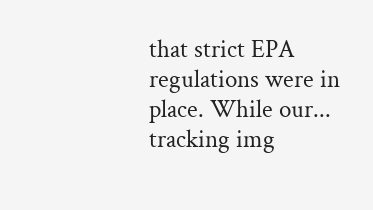that strict EPA regulations were in place. While our...
tracking img